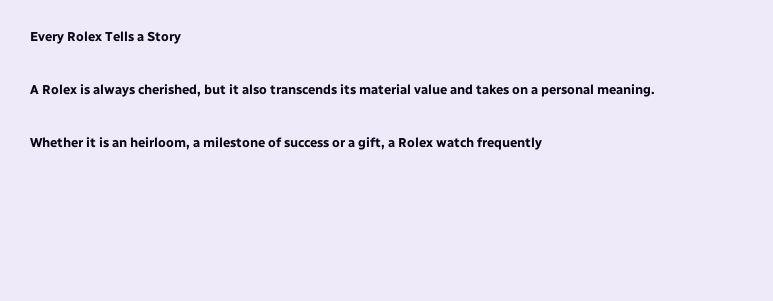Every Rolex Tells a Story

A Rolex is always cherished, but it also transcends its material value and takes on a personal meaning.

Whether it is an heirloom, a milestone of success or a gift, a Rolex watch frequently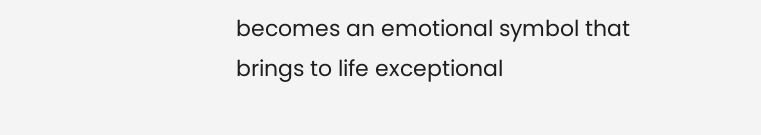becomes an emotional symbol that brings to life exceptional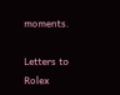moments.

Letters to Rolex